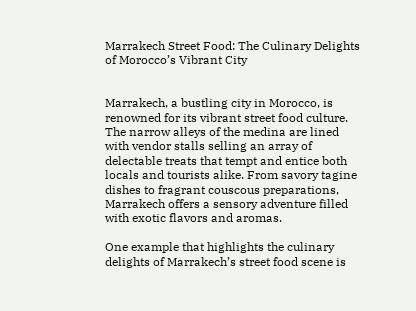Marrakech Street Food: The Culinary Delights of Morocco’s Vibrant City


Marrakech, a bustling city in Morocco, is renowned for its vibrant street food culture. The narrow alleys of the medina are lined with vendor stalls selling an array of delectable treats that tempt and entice both locals and tourists alike. From savory tagine dishes to fragrant couscous preparations, Marrakech offers a sensory adventure filled with exotic flavors and aromas.

One example that highlights the culinary delights of Marrakech’s street food scene is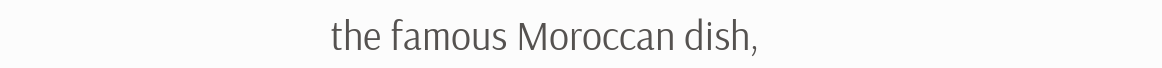the famous Moroccan dish,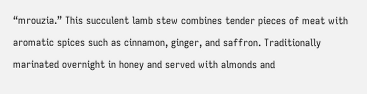“mrouzia.” This succulent lamb stew combines tender pieces of meat with aromatic spices such as cinnamon, ginger, and saffron. Traditionally marinated overnight in honey and served with almonds and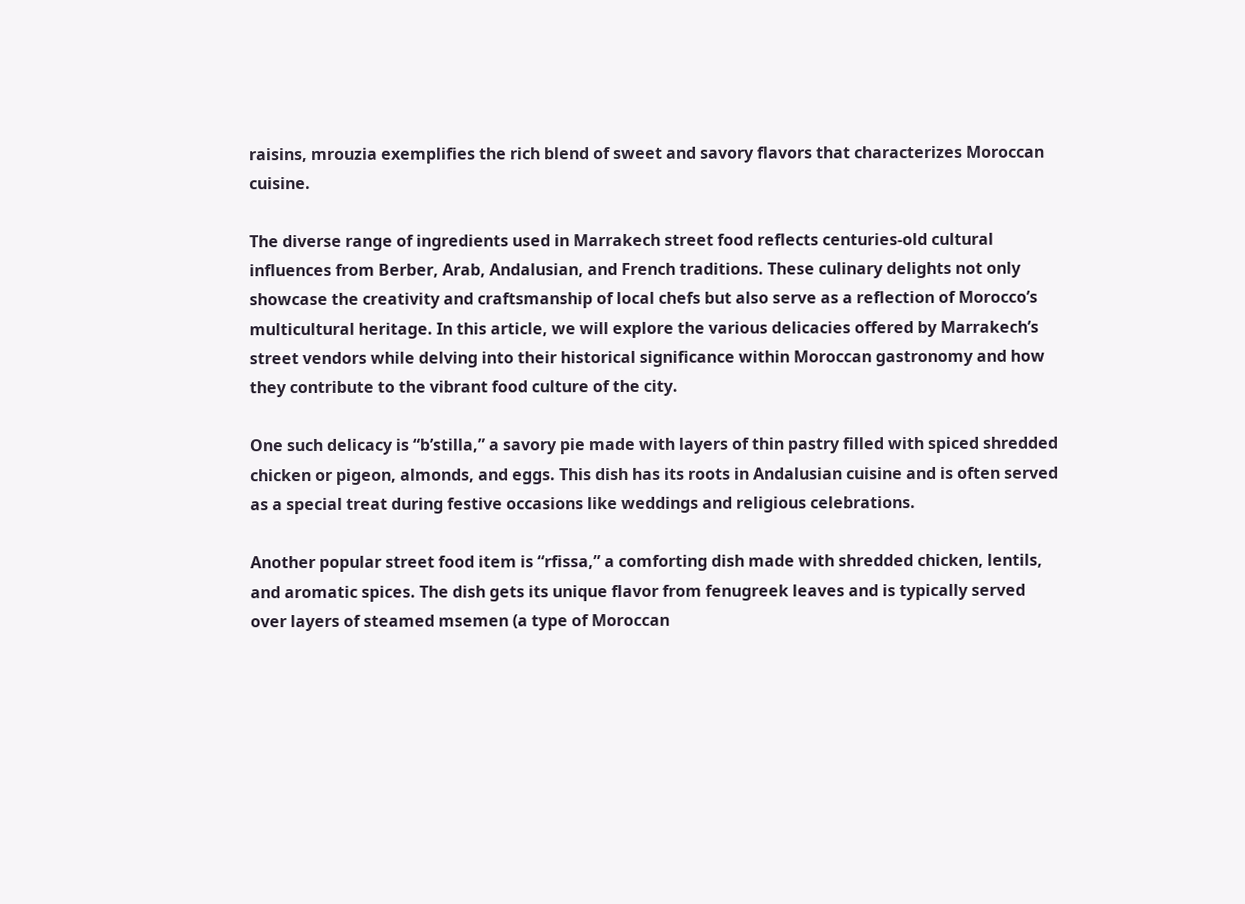raisins, mrouzia exemplifies the rich blend of sweet and savory flavors that characterizes Moroccan cuisine.

The diverse range of ingredients used in Marrakech street food reflects centuries-old cultural influences from Berber, Arab, Andalusian, and French traditions. These culinary delights not only showcase the creativity and craftsmanship of local chefs but also serve as a reflection of Morocco’s multicultural heritage. In this article, we will explore the various delicacies offered by Marrakech’s street vendors while delving into their historical significance within Moroccan gastronomy and how they contribute to the vibrant food culture of the city.

One such delicacy is “b’stilla,” a savory pie made with layers of thin pastry filled with spiced shredded chicken or pigeon, almonds, and eggs. This dish has its roots in Andalusian cuisine and is often served as a special treat during festive occasions like weddings and religious celebrations.

Another popular street food item is “rfissa,” a comforting dish made with shredded chicken, lentils, and aromatic spices. The dish gets its unique flavor from fenugreek leaves and is typically served over layers of steamed msemen (a type of Moroccan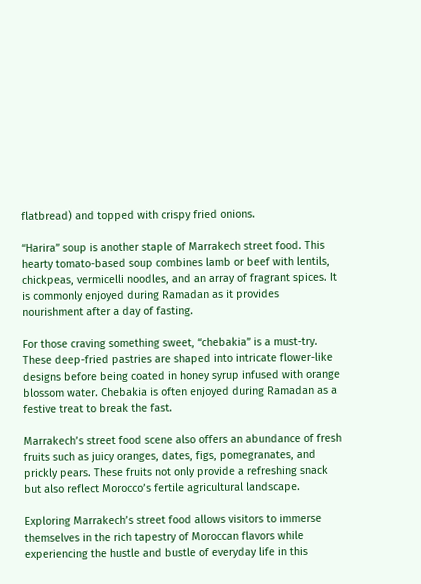flatbread) and topped with crispy fried onions.

“Harira” soup is another staple of Marrakech street food. This hearty tomato-based soup combines lamb or beef with lentils, chickpeas, vermicelli noodles, and an array of fragrant spices. It is commonly enjoyed during Ramadan as it provides nourishment after a day of fasting.

For those craving something sweet, “chebakia” is a must-try. These deep-fried pastries are shaped into intricate flower-like designs before being coated in honey syrup infused with orange blossom water. Chebakia is often enjoyed during Ramadan as a festive treat to break the fast.

Marrakech’s street food scene also offers an abundance of fresh fruits such as juicy oranges, dates, figs, pomegranates, and prickly pears. These fruits not only provide a refreshing snack but also reflect Morocco’s fertile agricultural landscape.

Exploring Marrakech’s street food allows visitors to immerse themselves in the rich tapestry of Moroccan flavors while experiencing the hustle and bustle of everyday life in this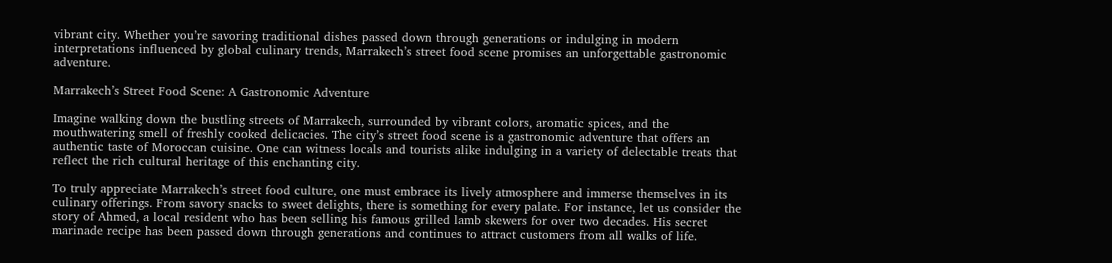vibrant city. Whether you’re savoring traditional dishes passed down through generations or indulging in modern interpretations influenced by global culinary trends, Marrakech’s street food scene promises an unforgettable gastronomic adventure.

Marrakech’s Street Food Scene: A Gastronomic Adventure

Imagine walking down the bustling streets of Marrakech, surrounded by vibrant colors, aromatic spices, and the mouthwatering smell of freshly cooked delicacies. The city’s street food scene is a gastronomic adventure that offers an authentic taste of Moroccan cuisine. One can witness locals and tourists alike indulging in a variety of delectable treats that reflect the rich cultural heritage of this enchanting city.

To truly appreciate Marrakech’s street food culture, one must embrace its lively atmosphere and immerse themselves in its culinary offerings. From savory snacks to sweet delights, there is something for every palate. For instance, let us consider the story of Ahmed, a local resident who has been selling his famous grilled lamb skewers for over two decades. His secret marinade recipe has been passed down through generations and continues to attract customers from all walks of life.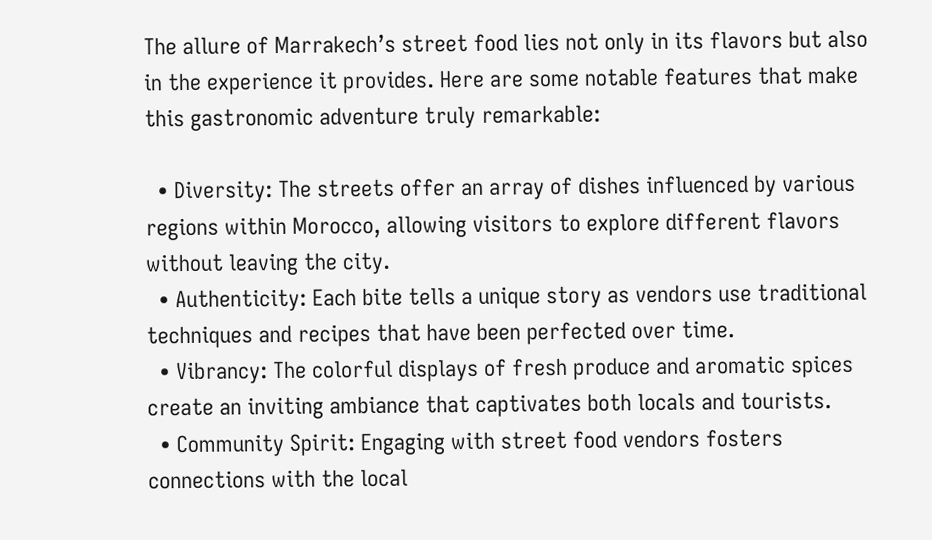The allure of Marrakech’s street food lies not only in its flavors but also in the experience it provides. Here are some notable features that make this gastronomic adventure truly remarkable:

  • Diversity: The streets offer an array of dishes influenced by various regions within Morocco, allowing visitors to explore different flavors without leaving the city.
  • Authenticity: Each bite tells a unique story as vendors use traditional techniques and recipes that have been perfected over time.
  • Vibrancy: The colorful displays of fresh produce and aromatic spices create an inviting ambiance that captivates both locals and tourists.
  • Community Spirit: Engaging with street food vendors fosters connections with the local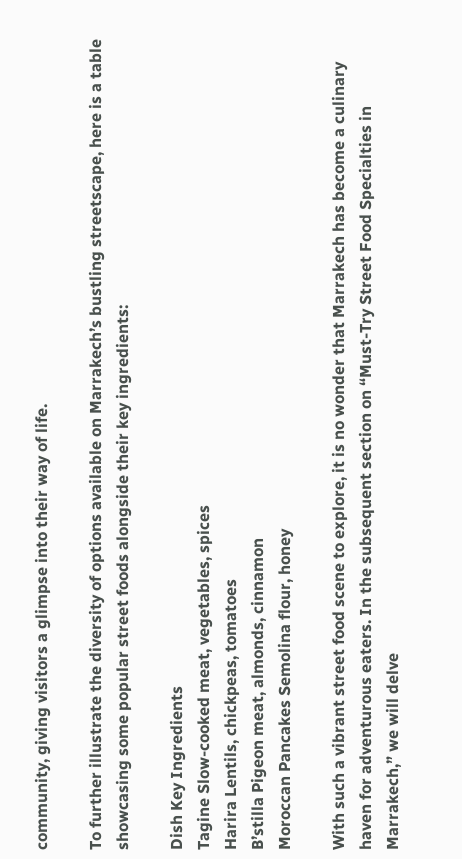community, giving visitors a glimpse into their way of life.

To further illustrate the diversity of options available on Marrakech’s bustling streetscape, here is a table showcasing some popular street foods alongside their key ingredients:

Dish Key Ingredients
Tagine Slow-cooked meat, vegetables, spices
Harira Lentils, chickpeas, tomatoes
B’stilla Pigeon meat, almonds, cinnamon
Moroccan Pancakes Semolina flour, honey

With such a vibrant street food scene to explore, it is no wonder that Marrakech has become a culinary haven for adventurous eaters. In the subsequent section on “Must-Try Street Food Specialties in Marrakech,” we will delve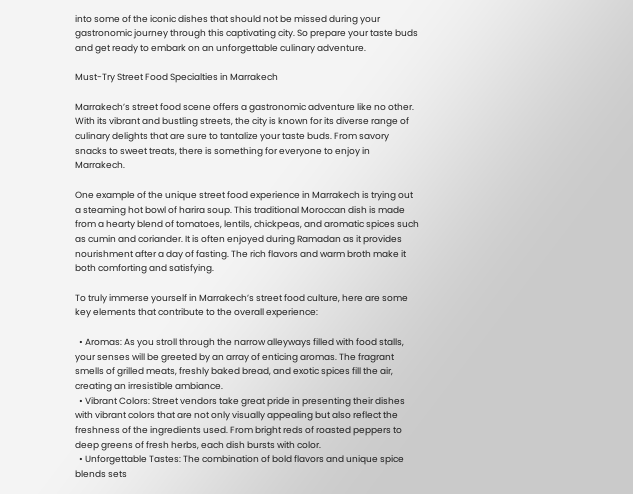into some of the iconic dishes that should not be missed during your gastronomic journey through this captivating city. So prepare your taste buds and get ready to embark on an unforgettable culinary adventure.

Must-Try Street Food Specialties in Marrakech

Marrakech’s street food scene offers a gastronomic adventure like no other. With its vibrant and bustling streets, the city is known for its diverse range of culinary delights that are sure to tantalize your taste buds. From savory snacks to sweet treats, there is something for everyone to enjoy in Marrakech.

One example of the unique street food experience in Marrakech is trying out a steaming hot bowl of harira soup. This traditional Moroccan dish is made from a hearty blend of tomatoes, lentils, chickpeas, and aromatic spices such as cumin and coriander. It is often enjoyed during Ramadan as it provides nourishment after a day of fasting. The rich flavors and warm broth make it both comforting and satisfying.

To truly immerse yourself in Marrakech’s street food culture, here are some key elements that contribute to the overall experience:

  • Aromas: As you stroll through the narrow alleyways filled with food stalls, your senses will be greeted by an array of enticing aromas. The fragrant smells of grilled meats, freshly baked bread, and exotic spices fill the air, creating an irresistible ambiance.
  • Vibrant Colors: Street vendors take great pride in presenting their dishes with vibrant colors that are not only visually appealing but also reflect the freshness of the ingredients used. From bright reds of roasted peppers to deep greens of fresh herbs, each dish bursts with color.
  • Unforgettable Tastes: The combination of bold flavors and unique spice blends sets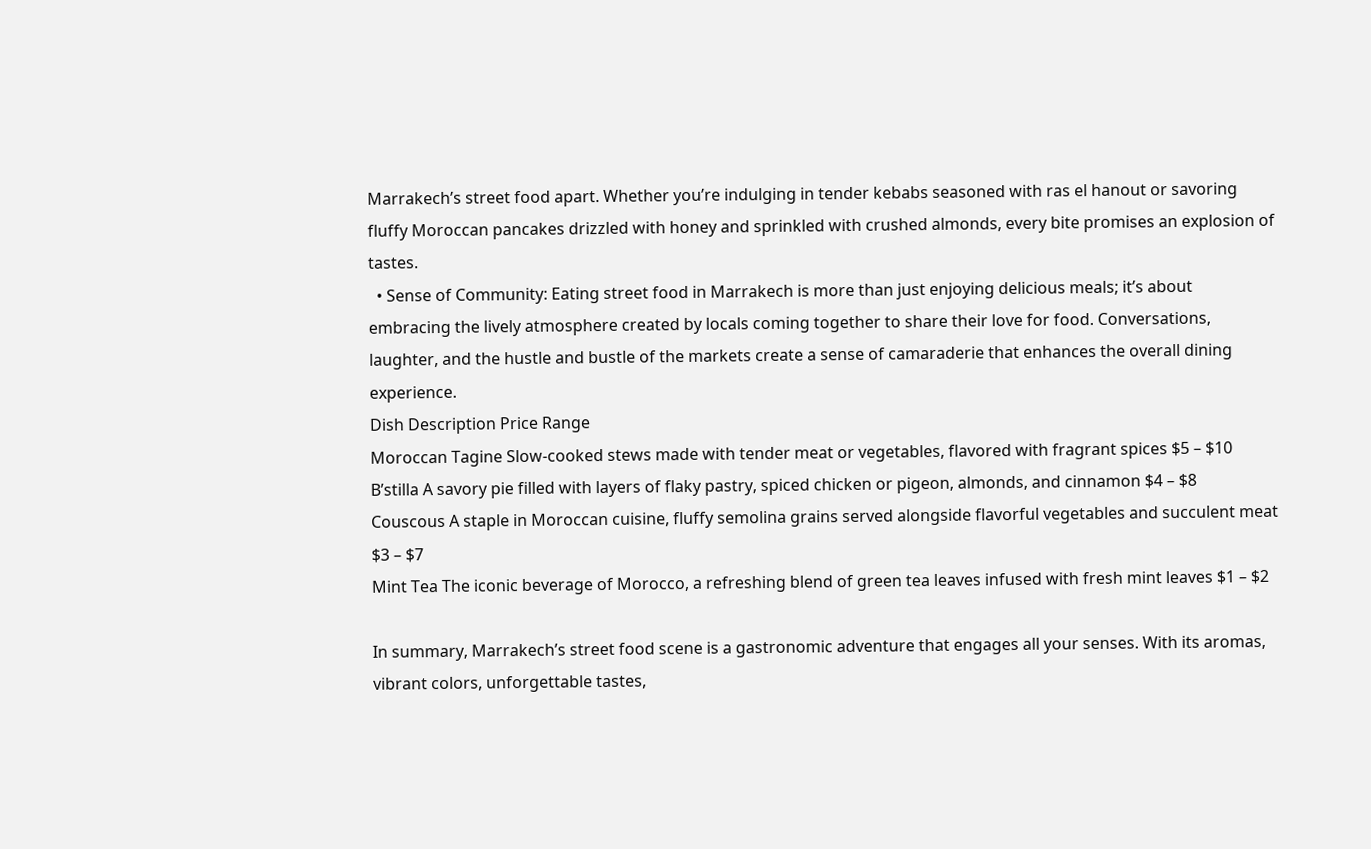Marrakech’s street food apart. Whether you’re indulging in tender kebabs seasoned with ras el hanout or savoring fluffy Moroccan pancakes drizzled with honey and sprinkled with crushed almonds, every bite promises an explosion of tastes.
  • Sense of Community: Eating street food in Marrakech is more than just enjoying delicious meals; it’s about embracing the lively atmosphere created by locals coming together to share their love for food. Conversations, laughter, and the hustle and bustle of the markets create a sense of camaraderie that enhances the overall dining experience.
Dish Description Price Range
Moroccan Tagine Slow-cooked stews made with tender meat or vegetables, flavored with fragrant spices $5 – $10
B’stilla A savory pie filled with layers of flaky pastry, spiced chicken or pigeon, almonds, and cinnamon $4 – $8
Couscous A staple in Moroccan cuisine, fluffy semolina grains served alongside flavorful vegetables and succulent meat $3 – $7
Mint Tea The iconic beverage of Morocco, a refreshing blend of green tea leaves infused with fresh mint leaves $1 – $2

In summary, Marrakech’s street food scene is a gastronomic adventure that engages all your senses. With its aromas, vibrant colors, unforgettable tastes,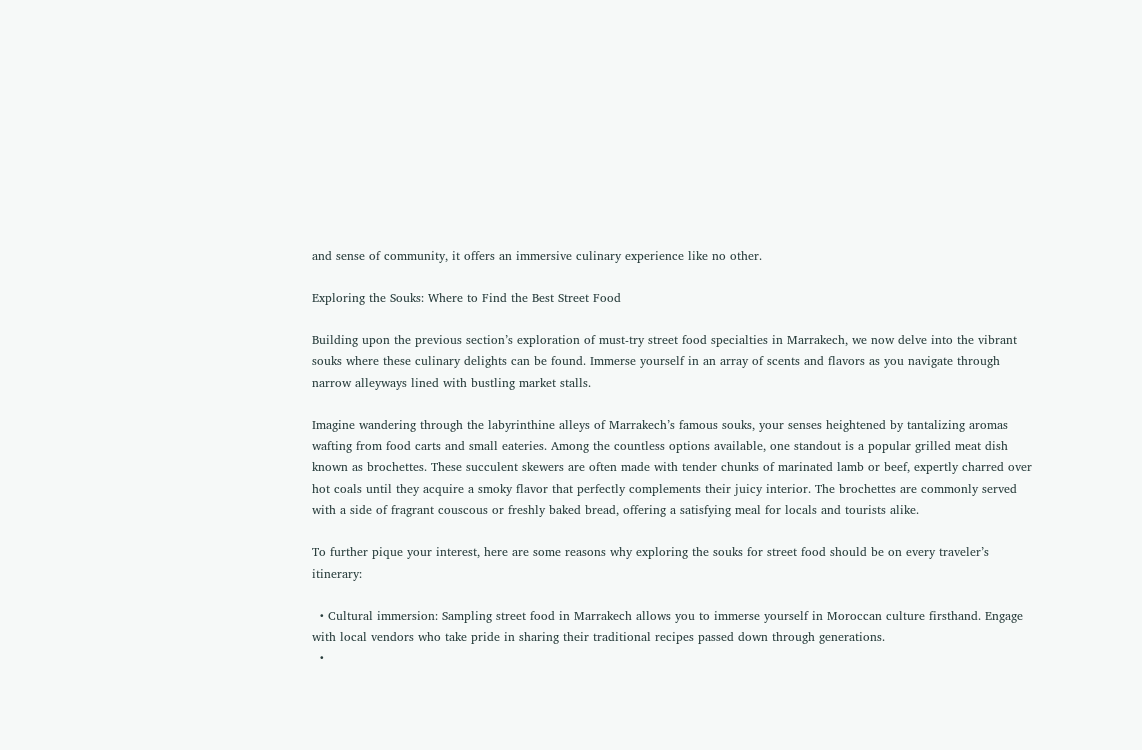and sense of community, it offers an immersive culinary experience like no other.

Exploring the Souks: Where to Find the Best Street Food

Building upon the previous section’s exploration of must-try street food specialties in Marrakech, we now delve into the vibrant souks where these culinary delights can be found. Immerse yourself in an array of scents and flavors as you navigate through narrow alleyways lined with bustling market stalls.

Imagine wandering through the labyrinthine alleys of Marrakech’s famous souks, your senses heightened by tantalizing aromas wafting from food carts and small eateries. Among the countless options available, one standout is a popular grilled meat dish known as brochettes. These succulent skewers are often made with tender chunks of marinated lamb or beef, expertly charred over hot coals until they acquire a smoky flavor that perfectly complements their juicy interior. The brochettes are commonly served with a side of fragrant couscous or freshly baked bread, offering a satisfying meal for locals and tourists alike.

To further pique your interest, here are some reasons why exploring the souks for street food should be on every traveler’s itinerary:

  • Cultural immersion: Sampling street food in Marrakech allows you to immerse yourself in Moroccan culture firsthand. Engage with local vendors who take pride in sharing their traditional recipes passed down through generations.
  •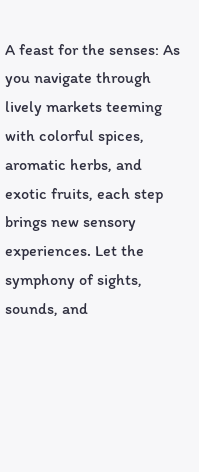A feast for the senses: As you navigate through lively markets teeming with colorful spices, aromatic herbs, and exotic fruits, each step brings new sensory experiences. Let the symphony of sights, sounds, and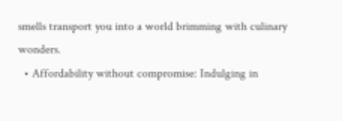smells transport you into a world brimming with culinary wonders.
  • Affordability without compromise: Indulging in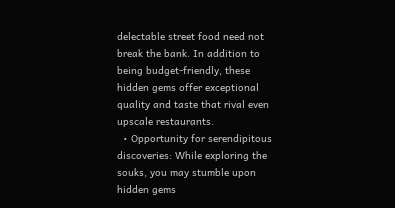delectable street food need not break the bank. In addition to being budget-friendly, these hidden gems offer exceptional quality and taste that rival even upscale restaurants.
  • Opportunity for serendipitous discoveries: While exploring the souks, you may stumble upon hidden gems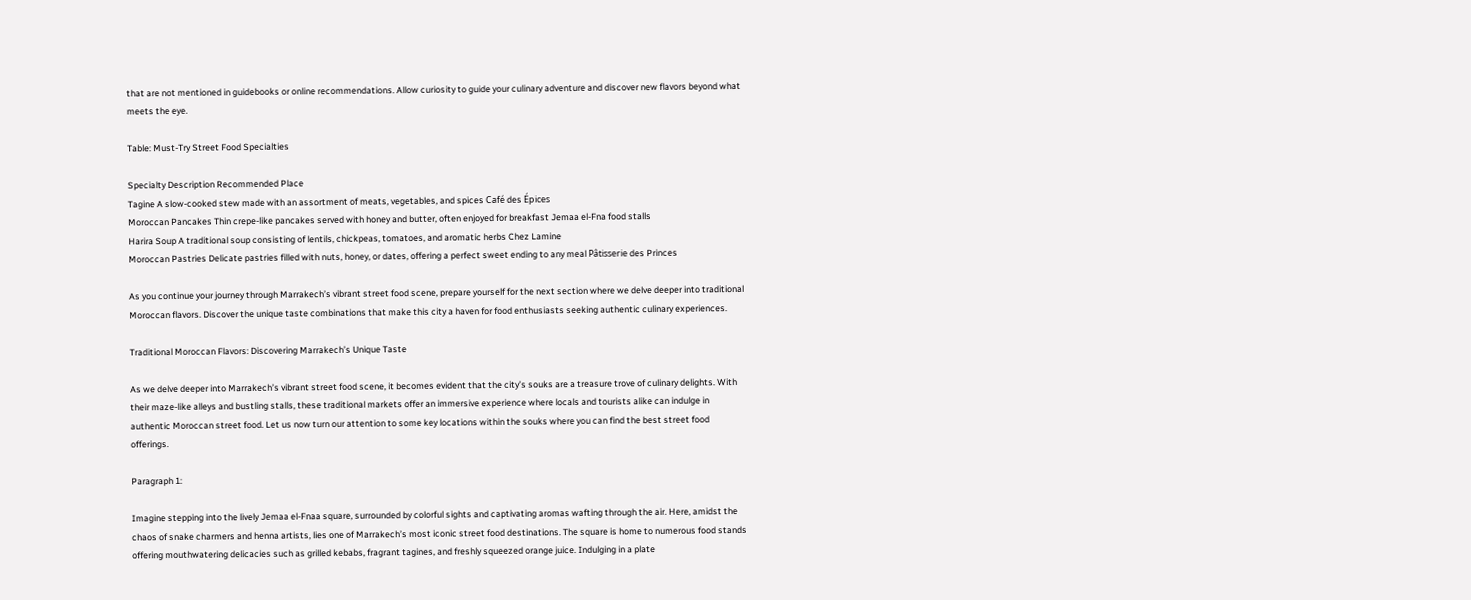that are not mentioned in guidebooks or online recommendations. Allow curiosity to guide your culinary adventure and discover new flavors beyond what meets the eye.

Table: Must-Try Street Food Specialties

Specialty Description Recommended Place
Tagine A slow-cooked stew made with an assortment of meats, vegetables, and spices Café des Épices
Moroccan Pancakes Thin crepe-like pancakes served with honey and butter, often enjoyed for breakfast Jemaa el-Fna food stalls
Harira Soup A traditional soup consisting of lentils, chickpeas, tomatoes, and aromatic herbs Chez Lamine
Moroccan Pastries Delicate pastries filled with nuts, honey, or dates, offering a perfect sweet ending to any meal Pâtisserie des Princes

As you continue your journey through Marrakech’s vibrant street food scene, prepare yourself for the next section where we delve deeper into traditional Moroccan flavors. Discover the unique taste combinations that make this city a haven for food enthusiasts seeking authentic culinary experiences.

Traditional Moroccan Flavors: Discovering Marrakech’s Unique Taste

As we delve deeper into Marrakech’s vibrant street food scene, it becomes evident that the city’s souks are a treasure trove of culinary delights. With their maze-like alleys and bustling stalls, these traditional markets offer an immersive experience where locals and tourists alike can indulge in authentic Moroccan street food. Let us now turn our attention to some key locations within the souks where you can find the best street food offerings.

Paragraph 1:

Imagine stepping into the lively Jemaa el-Fnaa square, surrounded by colorful sights and captivating aromas wafting through the air. Here, amidst the chaos of snake charmers and henna artists, lies one of Marrakech’s most iconic street food destinations. The square is home to numerous food stands offering mouthwatering delicacies such as grilled kebabs, fragrant tagines, and freshly squeezed orange juice. Indulging in a plate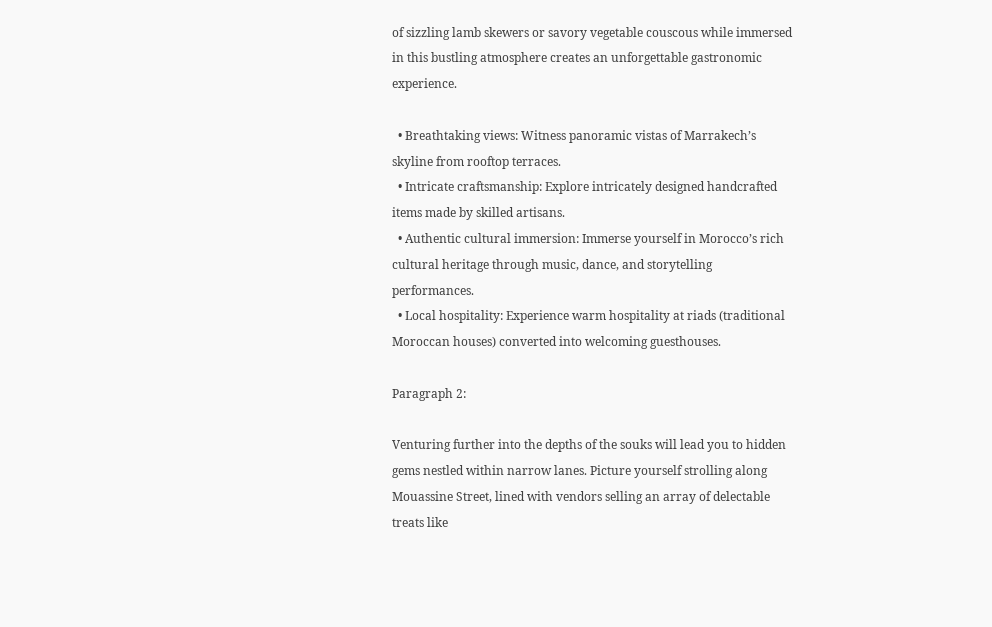of sizzling lamb skewers or savory vegetable couscous while immersed in this bustling atmosphere creates an unforgettable gastronomic experience.

  • Breathtaking views: Witness panoramic vistas of Marrakech’s skyline from rooftop terraces.
  • Intricate craftsmanship: Explore intricately designed handcrafted items made by skilled artisans.
  • Authentic cultural immersion: Immerse yourself in Morocco’s rich cultural heritage through music, dance, and storytelling performances.
  • Local hospitality: Experience warm hospitality at riads (traditional Moroccan houses) converted into welcoming guesthouses.

Paragraph 2:

Venturing further into the depths of the souks will lead you to hidden gems nestled within narrow lanes. Picture yourself strolling along Mouassine Street, lined with vendors selling an array of delectable treats like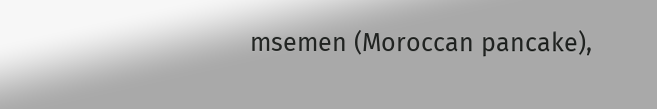msemen (Moroccan pancake),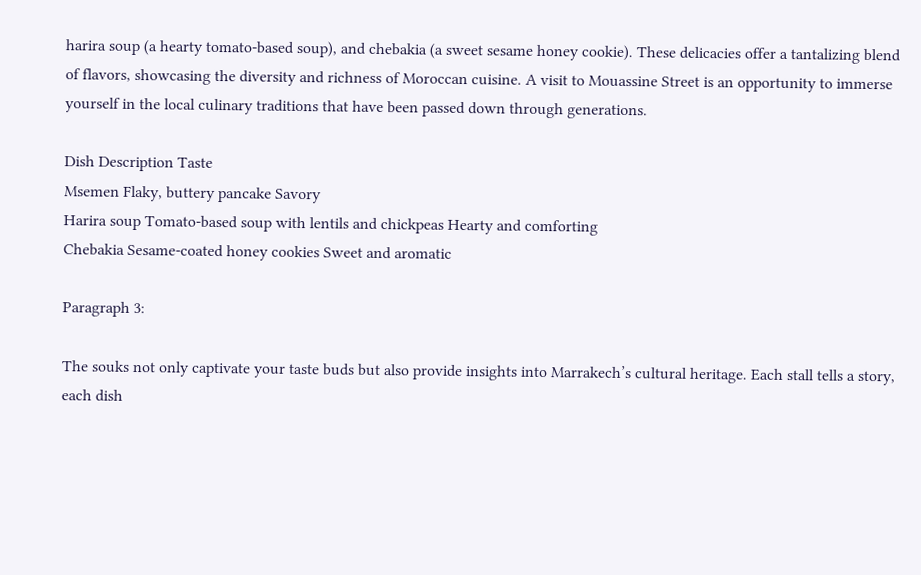harira soup (a hearty tomato-based soup), and chebakia (a sweet sesame honey cookie). These delicacies offer a tantalizing blend of flavors, showcasing the diversity and richness of Moroccan cuisine. A visit to Mouassine Street is an opportunity to immerse yourself in the local culinary traditions that have been passed down through generations.

Dish Description Taste
Msemen Flaky, buttery pancake Savory
Harira soup Tomato-based soup with lentils and chickpeas Hearty and comforting
Chebakia Sesame-coated honey cookies Sweet and aromatic

Paragraph 3:

The souks not only captivate your taste buds but also provide insights into Marrakech’s cultural heritage. Each stall tells a story, each dish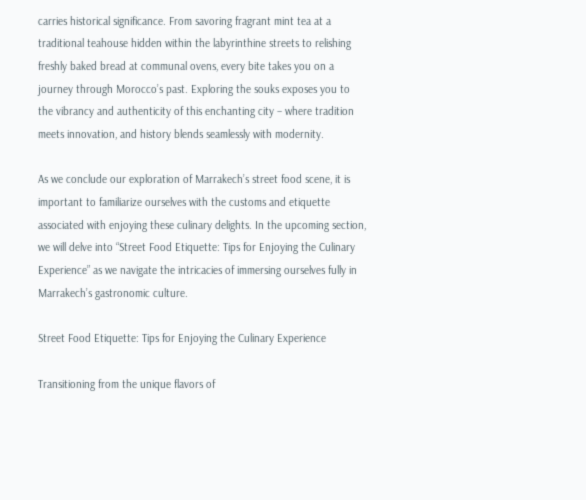carries historical significance. From savoring fragrant mint tea at a traditional teahouse hidden within the labyrinthine streets to relishing freshly baked bread at communal ovens, every bite takes you on a journey through Morocco’s past. Exploring the souks exposes you to the vibrancy and authenticity of this enchanting city – where tradition meets innovation, and history blends seamlessly with modernity.

As we conclude our exploration of Marrakech’s street food scene, it is important to familiarize ourselves with the customs and etiquette associated with enjoying these culinary delights. In the upcoming section, we will delve into “Street Food Etiquette: Tips for Enjoying the Culinary Experience” as we navigate the intricacies of immersing ourselves fully in Marrakech’s gastronomic culture.

Street Food Etiquette: Tips for Enjoying the Culinary Experience

Transitioning from the unique flavors of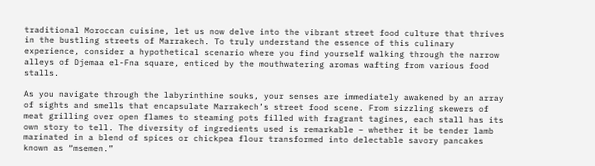traditional Moroccan cuisine, let us now delve into the vibrant street food culture that thrives in the bustling streets of Marrakech. To truly understand the essence of this culinary experience, consider a hypothetical scenario where you find yourself walking through the narrow alleys of Djemaa el-Fna square, enticed by the mouthwatering aromas wafting from various food stalls.

As you navigate through the labyrinthine souks, your senses are immediately awakened by an array of sights and smells that encapsulate Marrakech’s street food scene. From sizzling skewers of meat grilling over open flames to steaming pots filled with fragrant tagines, each stall has its own story to tell. The diversity of ingredients used is remarkable – whether it be tender lamb marinated in a blend of spices or chickpea flour transformed into delectable savory pancakes known as “msemen.”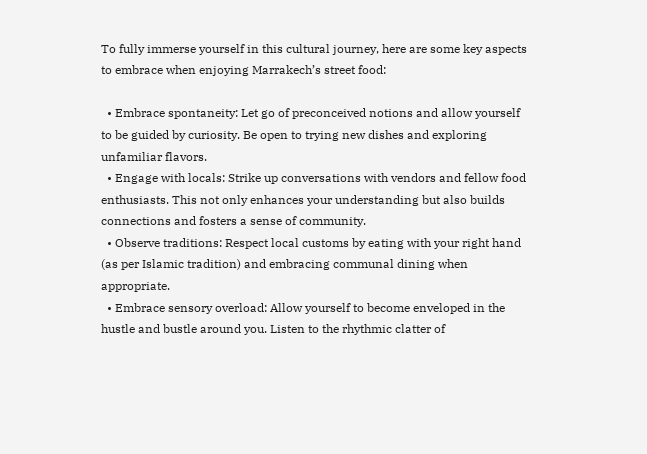To fully immerse yourself in this cultural journey, here are some key aspects to embrace when enjoying Marrakech’s street food:

  • Embrace spontaneity: Let go of preconceived notions and allow yourself to be guided by curiosity. Be open to trying new dishes and exploring unfamiliar flavors.
  • Engage with locals: Strike up conversations with vendors and fellow food enthusiasts. This not only enhances your understanding but also builds connections and fosters a sense of community.
  • Observe traditions: Respect local customs by eating with your right hand (as per Islamic tradition) and embracing communal dining when appropriate.
  • Embrace sensory overload: Allow yourself to become enveloped in the hustle and bustle around you. Listen to the rhythmic clatter of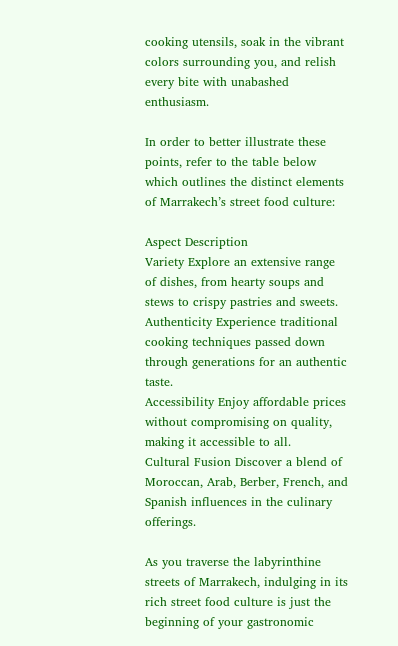cooking utensils, soak in the vibrant colors surrounding you, and relish every bite with unabashed enthusiasm.

In order to better illustrate these points, refer to the table below which outlines the distinct elements of Marrakech’s street food culture:

Aspect Description
Variety Explore an extensive range of dishes, from hearty soups and stews to crispy pastries and sweets.
Authenticity Experience traditional cooking techniques passed down through generations for an authentic taste.
Accessibility Enjoy affordable prices without compromising on quality, making it accessible to all.
Cultural Fusion Discover a blend of Moroccan, Arab, Berber, French, and Spanish influences in the culinary offerings.

As you traverse the labyrinthine streets of Marrakech, indulging in its rich street food culture is just the beginning of your gastronomic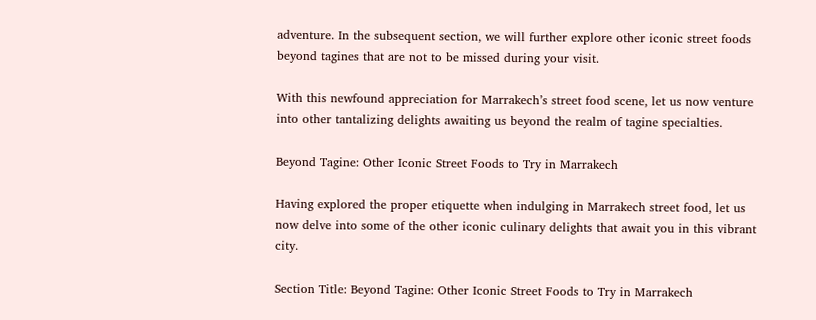adventure. In the subsequent section, we will further explore other iconic street foods beyond tagines that are not to be missed during your visit.

With this newfound appreciation for Marrakech’s street food scene, let us now venture into other tantalizing delights awaiting us beyond the realm of tagine specialties.

Beyond Tagine: Other Iconic Street Foods to Try in Marrakech

Having explored the proper etiquette when indulging in Marrakech street food, let us now delve into some of the other iconic culinary delights that await you in this vibrant city.

Section Title: Beyond Tagine: Other Iconic Street Foods to Try in Marrakech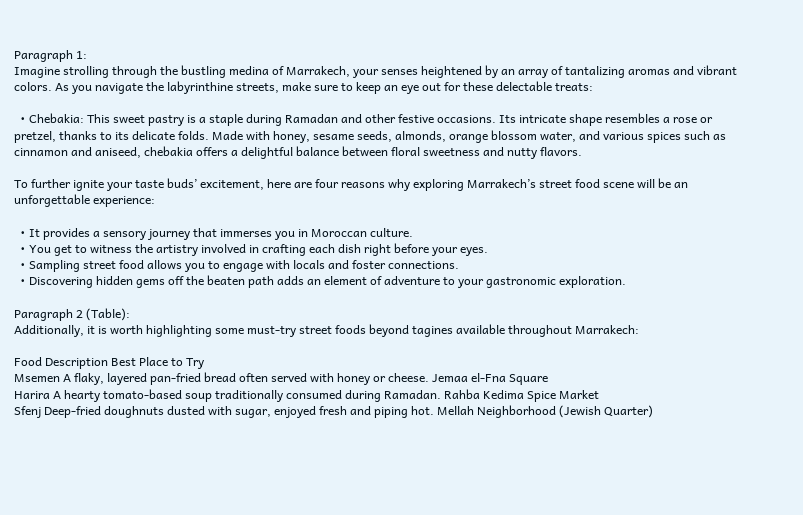Paragraph 1:
Imagine strolling through the bustling medina of Marrakech, your senses heightened by an array of tantalizing aromas and vibrant colors. As you navigate the labyrinthine streets, make sure to keep an eye out for these delectable treats:

  • Chebakia: This sweet pastry is a staple during Ramadan and other festive occasions. Its intricate shape resembles a rose or pretzel, thanks to its delicate folds. Made with honey, sesame seeds, almonds, orange blossom water, and various spices such as cinnamon and aniseed, chebakia offers a delightful balance between floral sweetness and nutty flavors.

To further ignite your taste buds’ excitement, here are four reasons why exploring Marrakech’s street food scene will be an unforgettable experience:

  • It provides a sensory journey that immerses you in Moroccan culture.
  • You get to witness the artistry involved in crafting each dish right before your eyes.
  • Sampling street food allows you to engage with locals and foster connections.
  • Discovering hidden gems off the beaten path adds an element of adventure to your gastronomic exploration.

Paragraph 2 (Table):
Additionally, it is worth highlighting some must-try street foods beyond tagines available throughout Marrakech:

Food Description Best Place to Try
Msemen A flaky, layered pan-fried bread often served with honey or cheese. Jemaa el-Fna Square
Harira A hearty tomato-based soup traditionally consumed during Ramadan. Rahba Kedima Spice Market
Sfenj Deep-fried doughnuts dusted with sugar, enjoyed fresh and piping hot. Mellah Neighborhood (Jewish Quarter)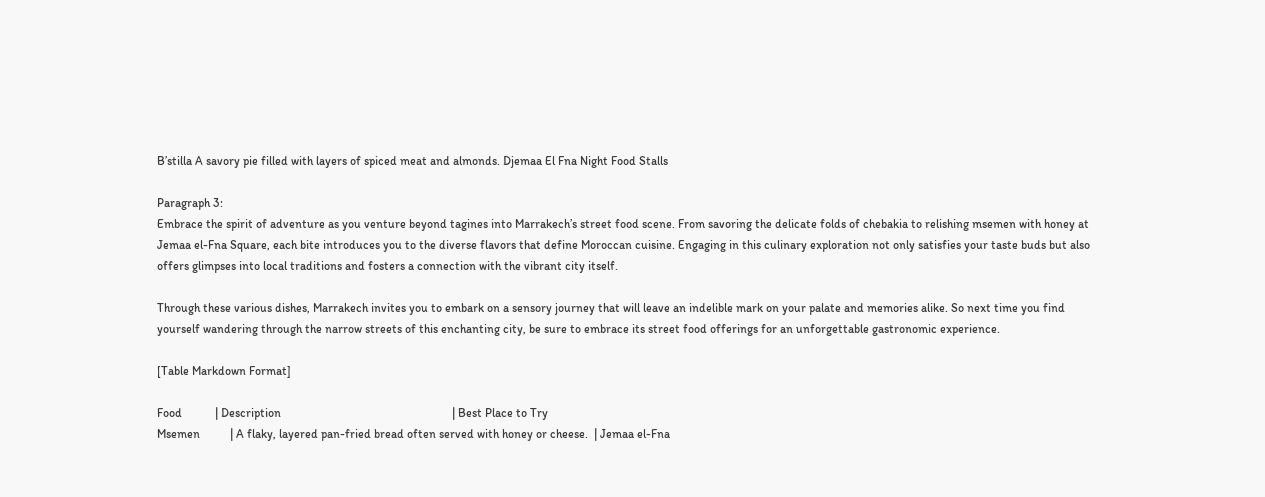B’stilla A savory pie filled with layers of spiced meat and almonds. Djemaa El Fna Night Food Stalls

Paragraph 3:
Embrace the spirit of adventure as you venture beyond tagines into Marrakech’s street food scene. From savoring the delicate folds of chebakia to relishing msemen with honey at Jemaa el-Fna Square, each bite introduces you to the diverse flavors that define Moroccan cuisine. Engaging in this culinary exploration not only satisfies your taste buds but also offers glimpses into local traditions and fosters a connection with the vibrant city itself.

Through these various dishes, Marrakech invites you to embark on a sensory journey that will leave an indelible mark on your palate and memories alike. So next time you find yourself wandering through the narrow streets of this enchanting city, be sure to embrace its street food offerings for an unforgettable gastronomic experience.

[Table Markdown Format]

Food           | Description                                                         | Best Place to Try
Msemen          | A flaky, layered pan-fried bread often served with honey or cheese.  | Jemaa el-Fna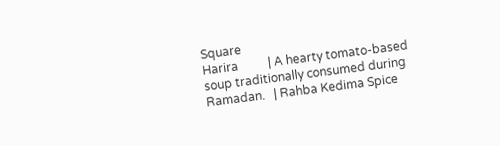Square
Harira          | A hearty tomato-based soup traditionally consumed during Ramadan.   | Rahba Kedima Spice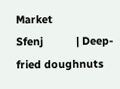Market
Sfenj           | Deep-fried doughnuts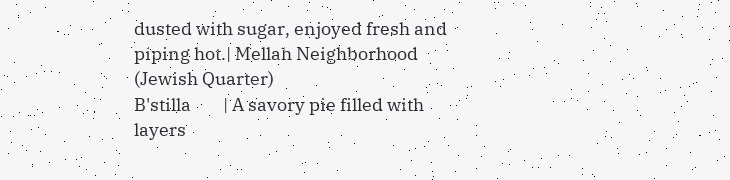dusted with sugar, enjoyed fresh and piping hot.| Mellah Neighborhood (Jewish Quarter)
B'stilla        | A savory pie filled with layers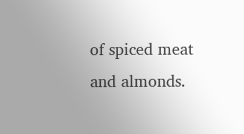of spiced meat and almonds.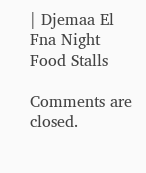| Djemaa El Fna Night Food Stalls

Comments are closed.